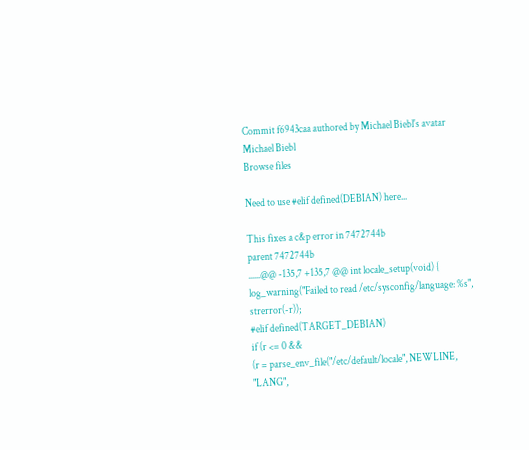Commit f6943caa authored by Michael Biebl's avatar Michael Biebl
Browse files

Need to use #elif defined(DEBIAN) here...

This fixes a c&p error in 7472744b
parent 7472744b
......@@ -135,7 +135,7 @@ int locale_setup(void) {
log_warning("Failed to read /etc/sysconfig/language: %s", strerror(-r));
#elif defined(TARGET_DEBIAN)
if (r <= 0 &&
(r = parse_env_file("/etc/default/locale", NEWLINE,
"LANG",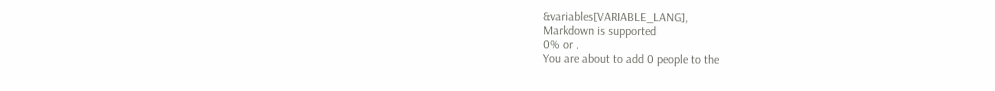&variables[VARIABLE_LANG],
Markdown is supported
0% or .
You are about to add 0 people to the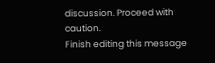discussion. Proceed with caution.
Finish editing this message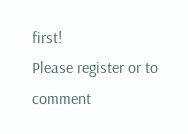first!
Please register or to comment